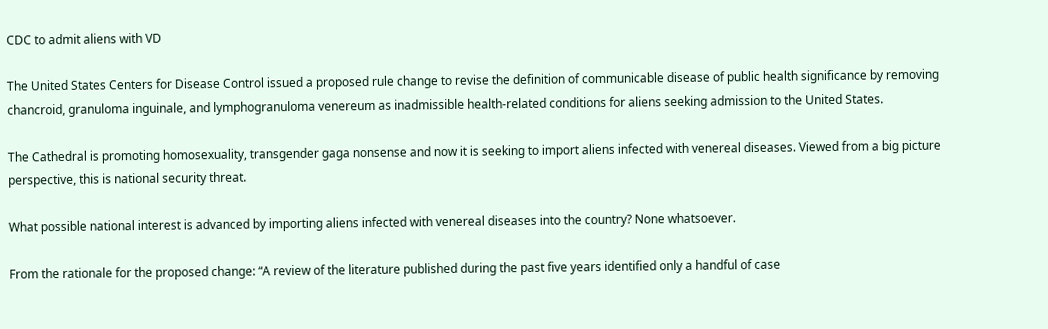CDC to admit aliens with VD

The United States Centers for Disease Control issued a proposed rule change to revise the definition of communicable disease of public health significance by removing chancroid, granuloma inguinale, and lymphogranuloma venereum as inadmissible health-related conditions for aliens seeking admission to the United States.

The Cathedral is promoting homosexuality, transgender gaga nonsense and now it is seeking to import aliens infected with venereal diseases. Viewed from a big picture perspective, this is national security threat.

What possible national interest is advanced by importing aliens infected with venereal diseases into the country? None whatsoever.

From the rationale for the proposed change: “A review of the literature published during the past five years identified only a handful of case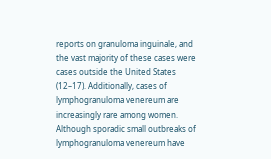reports on granuloma inguinale, and the vast majority of these cases were cases outside the United States (12–17). Additionally, cases of lymphogranuloma venereum are increasingly rare among women. Although sporadic small outbreaks of lymphogranuloma venereum have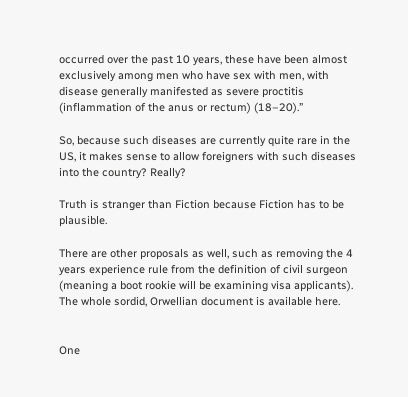occurred over the past 10 years, these have been almost exclusively among men who have sex with men, with disease generally manifested as severe proctitis (inflammation of the anus or rectum) (18–20).”

So, because such diseases are currently quite rare in the US, it makes sense to allow foreigners with such diseases into the country? Really?

Truth is stranger than Fiction because Fiction has to be plausible.

There are other proposals as well, such as removing the 4 years experience rule from the definition of civil surgeon (meaning a boot rookie will be examining visa applicants). The whole sordid, Orwellian document is available here.


One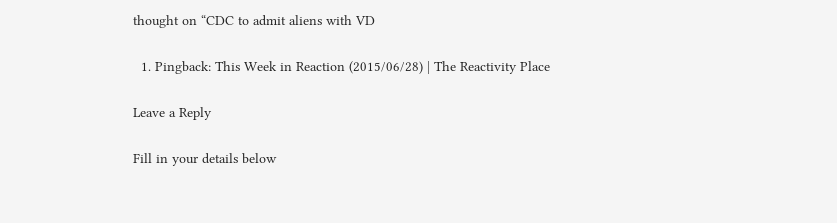thought on “CDC to admit aliens with VD

  1. Pingback: This Week in Reaction (2015/06/28) | The Reactivity Place

Leave a Reply

Fill in your details below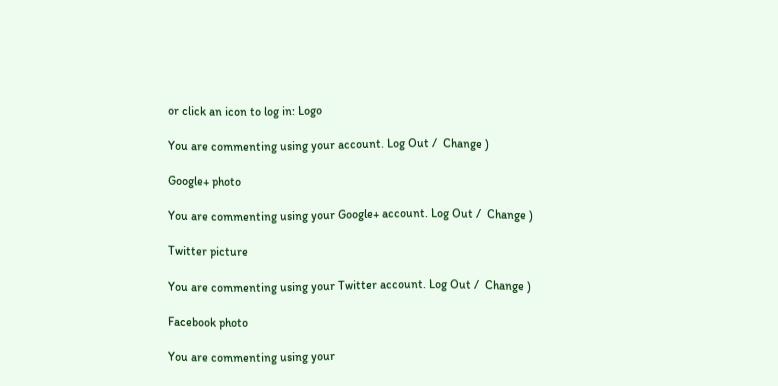or click an icon to log in: Logo

You are commenting using your account. Log Out /  Change )

Google+ photo

You are commenting using your Google+ account. Log Out /  Change )

Twitter picture

You are commenting using your Twitter account. Log Out /  Change )

Facebook photo

You are commenting using your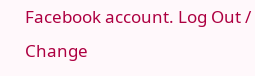Facebook account. Log Out /  Change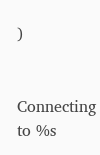)


Connecting to %s